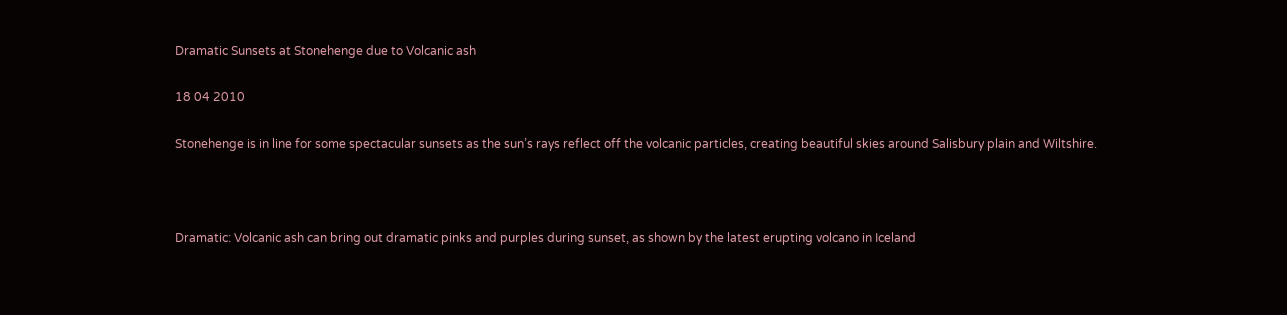Dramatic Sunsets at Stonehenge due to Volcanic ash

18 04 2010

Stonehenge is in line for some spectacular sunsets as the sun’s rays reflect off the volcanic particles, creating beautiful skies around Salisbury plain and Wiltshire.



Dramatic: Volcanic ash can bring out dramatic pinks and purples during sunset, as shown by the latest erupting volcano in Iceland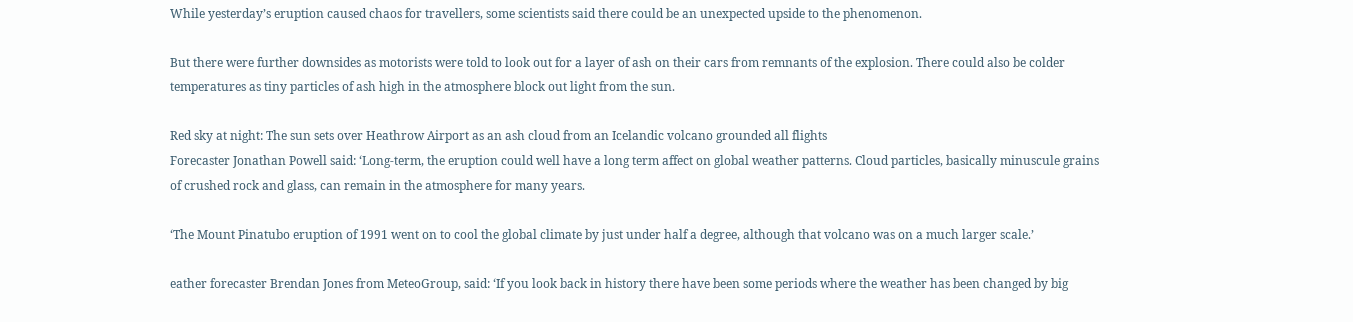While yesterday’s eruption caused chaos for travellers, some scientists said there could be an unexpected upside to the phenomenon.

But there were further downsides as motorists were told to look out for a layer of ash on their cars from remnants of the explosion. There could also be colder temperatures as tiny particles of ash high in the atmosphere block out light from the sun.

Red sky at night: The sun sets over Heathrow Airport as an ash cloud from an Icelandic volcano grounded all flights
Forecaster Jonathan Powell said: ‘Long-term, the eruption could well have a long term affect on global weather patterns. Cloud particles, basically minuscule grains of crushed rock and glass, can remain in the atmosphere for many years.

‘The Mount Pinatubo eruption of 1991 went on to cool the global climate by just under half a degree, although that volcano was on a much larger scale.’

eather forecaster Brendan Jones from MeteoGroup, said: ‘If you look back in history there have been some periods where the weather has been changed by big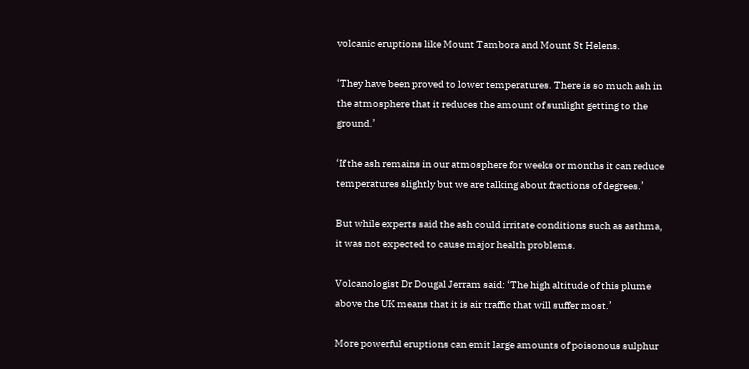volcanic eruptions like Mount Tambora and Mount St Helens.

‘They have been proved to lower temperatures. There is so much ash in the atmosphere that it reduces the amount of sunlight getting to the ground.’

‘If the ash remains in our atmosphere for weeks or months it can reduce temperatures slightly but we are talking about fractions of degrees.’

But while experts said the ash could irritate conditions such as asthma, it was not expected to cause major health problems.

Volcanologist Dr Dougal Jerram said: ‘The high altitude of this plume above the UK means that it is air traffic that will suffer most.’

More powerful eruptions can emit large amounts of poisonous sulphur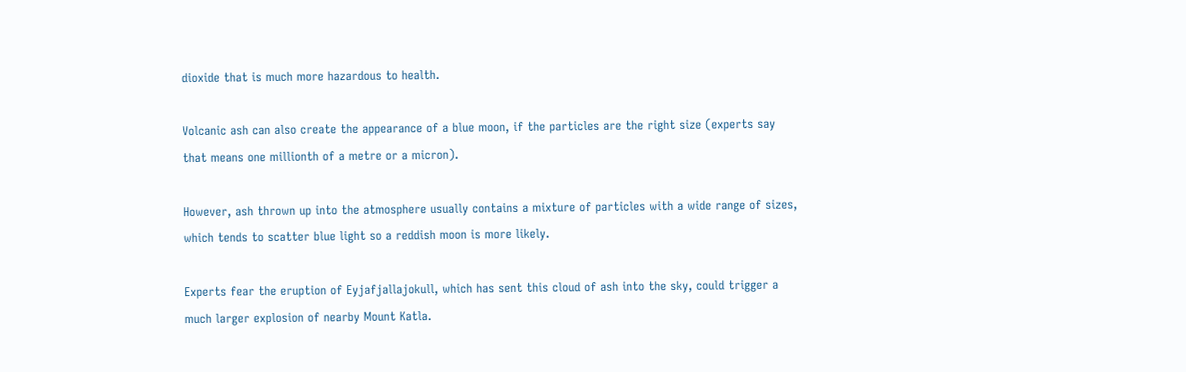dioxide that is much more hazardous to health.

Volcanic ash can also create the appearance of a blue moon, if the particles are the right size (experts say that means one millionth of a metre or a micron).

However, ash thrown up into the atmosphere usually contains a mixture of particles with a wide range of sizes, which tends to scatter blue light so a reddish moon is more likely.

Experts fear the eruption of Eyjafjallajokull, which has sent this cloud of ash into the sky, could trigger a much larger explosion of nearby Mount Katla.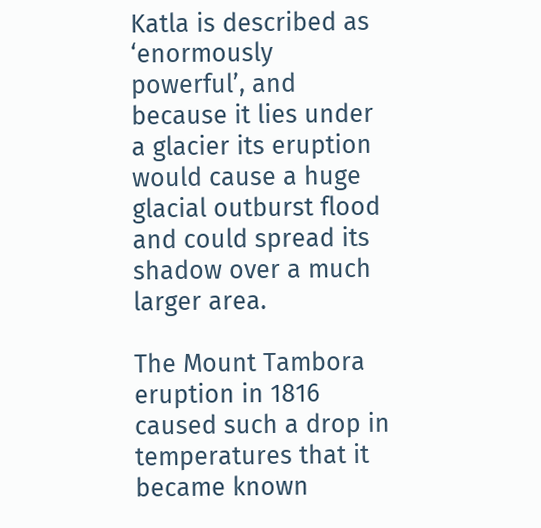Katla is described as ‘enormously powerful’, and because it lies under a glacier its eruption would cause a huge glacial outburst flood and could spread its shadow over a much larger area.

The Mount Tambora eruption in 1816 caused such a drop in temperatures that it became known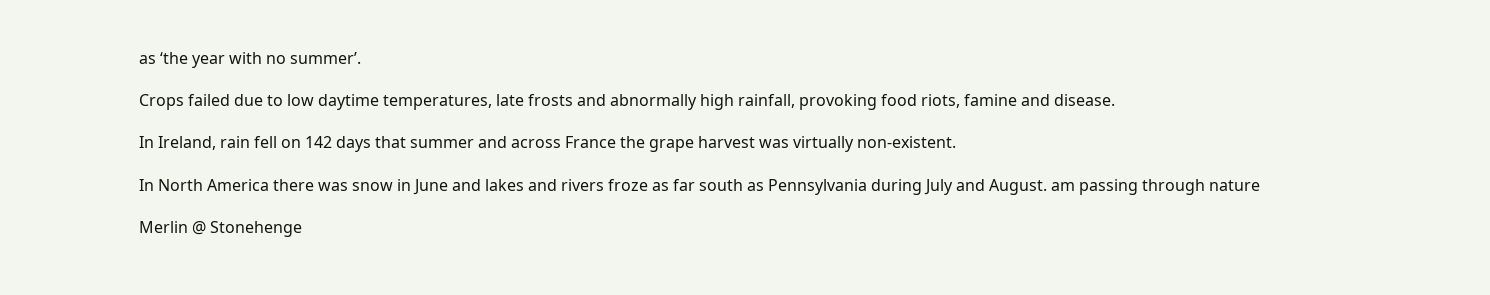as ‘the year with no summer’.

Crops failed due to low daytime temperatures, late frosts and abnormally high rainfall, provoking food riots, famine and disease.

In Ireland, rain fell on 142 days that summer and across France the grape harvest was virtually non-existent.

In North America there was snow in June and lakes and rivers froze as far south as Pennsylvania during July and August. am passing through nature

Merlin @ Stonehenge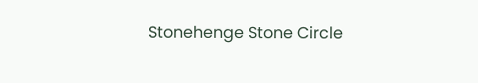Stonehenge Stone Circle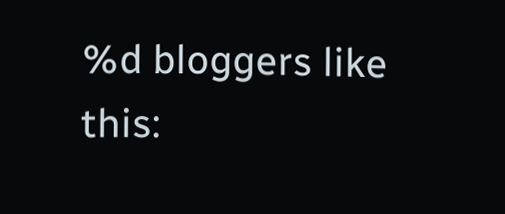%d bloggers like this: